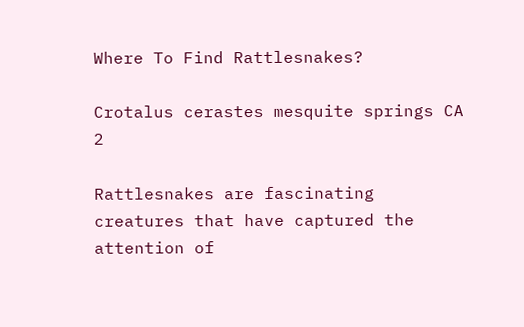Where To Find Rattlesnakes?

Crotalus cerastes mesquite springs CA 2

Rattlesnakes are fascinating creatures that have captured the attention of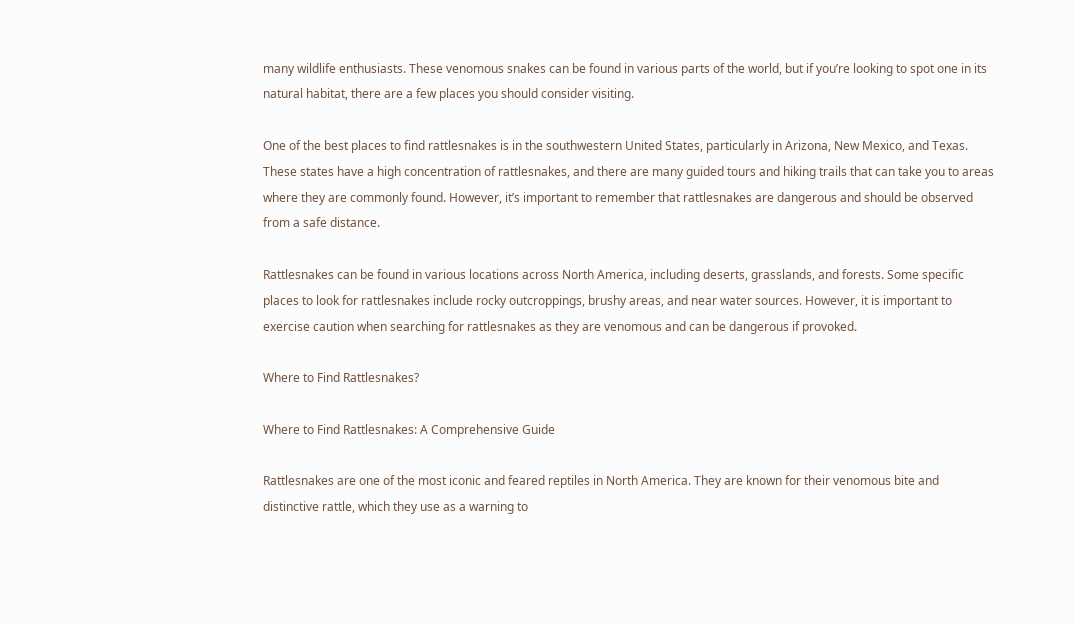many wildlife enthusiasts. These venomous snakes can be found in various parts of the world, but if you’re looking to spot one in its natural habitat, there are a few places you should consider visiting.

One of the best places to find rattlesnakes is in the southwestern United States, particularly in Arizona, New Mexico, and Texas. These states have a high concentration of rattlesnakes, and there are many guided tours and hiking trails that can take you to areas where they are commonly found. However, it’s important to remember that rattlesnakes are dangerous and should be observed from a safe distance.

Rattlesnakes can be found in various locations across North America, including deserts, grasslands, and forests. Some specific places to look for rattlesnakes include rocky outcroppings, brushy areas, and near water sources. However, it is important to exercise caution when searching for rattlesnakes as they are venomous and can be dangerous if provoked.

Where to Find Rattlesnakes?

Where to Find Rattlesnakes: A Comprehensive Guide

Rattlesnakes are one of the most iconic and feared reptiles in North America. They are known for their venomous bite and distinctive rattle, which they use as a warning to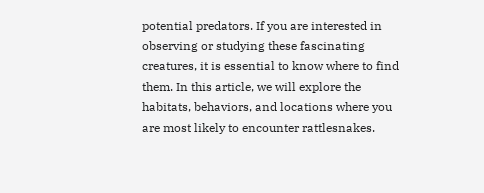potential predators. If you are interested in observing or studying these fascinating creatures, it is essential to know where to find them. In this article, we will explore the habitats, behaviors, and locations where you are most likely to encounter rattlesnakes.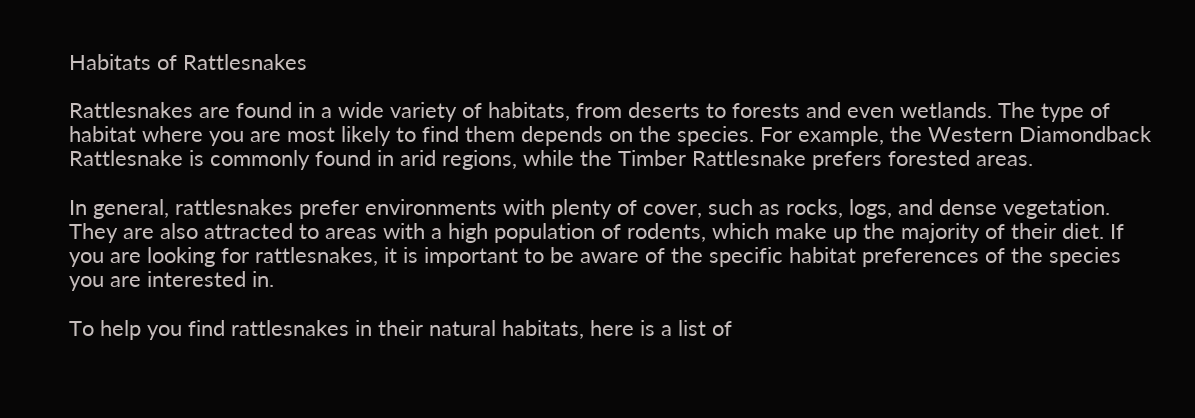Habitats of Rattlesnakes

Rattlesnakes are found in a wide variety of habitats, from deserts to forests and even wetlands. The type of habitat where you are most likely to find them depends on the species. For example, the Western Diamondback Rattlesnake is commonly found in arid regions, while the Timber Rattlesnake prefers forested areas.

In general, rattlesnakes prefer environments with plenty of cover, such as rocks, logs, and dense vegetation. They are also attracted to areas with a high population of rodents, which make up the majority of their diet. If you are looking for rattlesnakes, it is important to be aware of the specific habitat preferences of the species you are interested in.

To help you find rattlesnakes in their natural habitats, here is a list of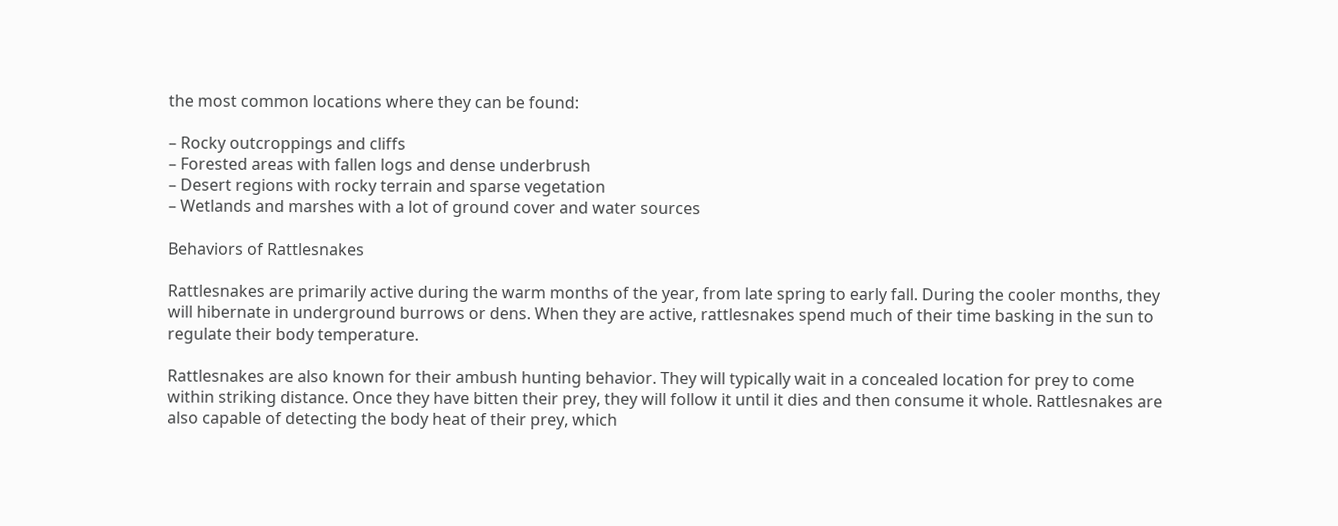the most common locations where they can be found:

– Rocky outcroppings and cliffs
– Forested areas with fallen logs and dense underbrush
– Desert regions with rocky terrain and sparse vegetation
– Wetlands and marshes with a lot of ground cover and water sources

Behaviors of Rattlesnakes

Rattlesnakes are primarily active during the warm months of the year, from late spring to early fall. During the cooler months, they will hibernate in underground burrows or dens. When they are active, rattlesnakes spend much of their time basking in the sun to regulate their body temperature.

Rattlesnakes are also known for their ambush hunting behavior. They will typically wait in a concealed location for prey to come within striking distance. Once they have bitten their prey, they will follow it until it dies and then consume it whole. Rattlesnakes are also capable of detecting the body heat of their prey, which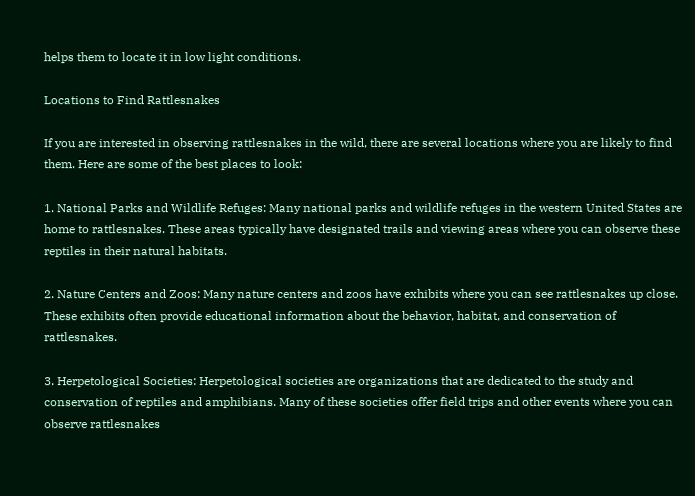helps them to locate it in low light conditions.

Locations to Find Rattlesnakes

If you are interested in observing rattlesnakes in the wild, there are several locations where you are likely to find them. Here are some of the best places to look:

1. National Parks and Wildlife Refuges: Many national parks and wildlife refuges in the western United States are home to rattlesnakes. These areas typically have designated trails and viewing areas where you can observe these reptiles in their natural habitats.

2. Nature Centers and Zoos: Many nature centers and zoos have exhibits where you can see rattlesnakes up close. These exhibits often provide educational information about the behavior, habitat, and conservation of rattlesnakes.

3. Herpetological Societies: Herpetological societies are organizations that are dedicated to the study and conservation of reptiles and amphibians. Many of these societies offer field trips and other events where you can observe rattlesnakes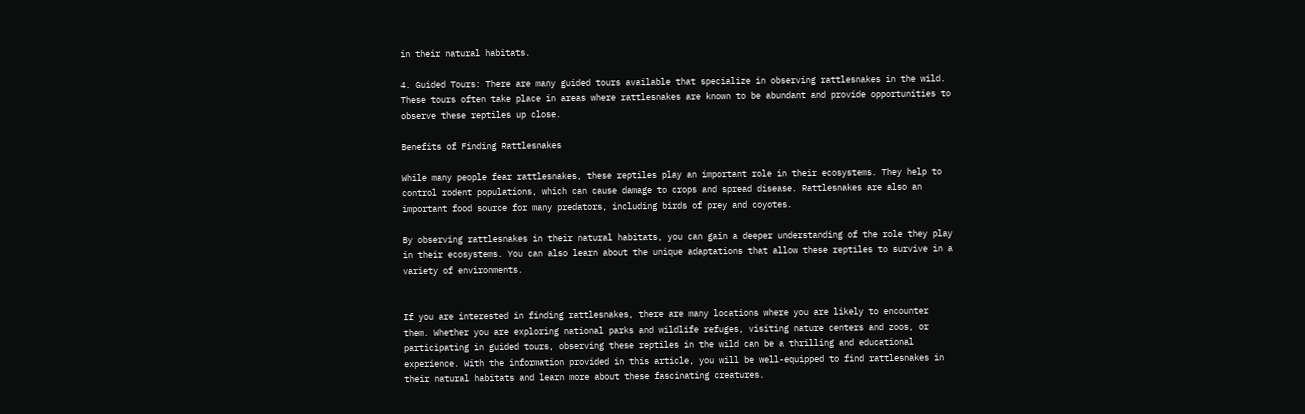in their natural habitats.

4. Guided Tours: There are many guided tours available that specialize in observing rattlesnakes in the wild. These tours often take place in areas where rattlesnakes are known to be abundant and provide opportunities to observe these reptiles up close.

Benefits of Finding Rattlesnakes

While many people fear rattlesnakes, these reptiles play an important role in their ecosystems. They help to control rodent populations, which can cause damage to crops and spread disease. Rattlesnakes are also an important food source for many predators, including birds of prey and coyotes.

By observing rattlesnakes in their natural habitats, you can gain a deeper understanding of the role they play in their ecosystems. You can also learn about the unique adaptations that allow these reptiles to survive in a variety of environments.


If you are interested in finding rattlesnakes, there are many locations where you are likely to encounter them. Whether you are exploring national parks and wildlife refuges, visiting nature centers and zoos, or participating in guided tours, observing these reptiles in the wild can be a thrilling and educational experience. With the information provided in this article, you will be well-equipped to find rattlesnakes in their natural habitats and learn more about these fascinating creatures.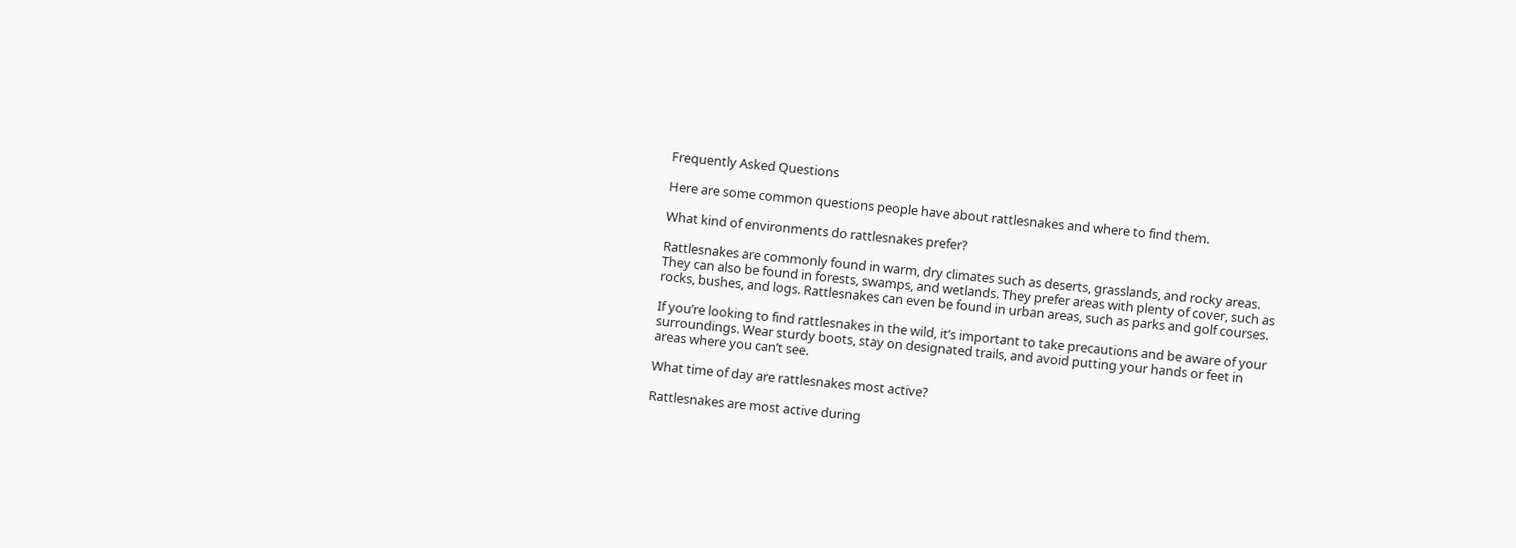Frequently Asked Questions

Here are some common questions people have about rattlesnakes and where to find them.

What kind of environments do rattlesnakes prefer?

Rattlesnakes are commonly found in warm, dry climates such as deserts, grasslands, and rocky areas. They can also be found in forests, swamps, and wetlands. They prefer areas with plenty of cover, such as rocks, bushes, and logs. Rattlesnakes can even be found in urban areas, such as parks and golf courses.

If you’re looking to find rattlesnakes in the wild, it’s important to take precautions and be aware of your surroundings. Wear sturdy boots, stay on designated trails, and avoid putting your hands or feet in areas where you can’t see.

What time of day are rattlesnakes most active?

Rattlesnakes are most active during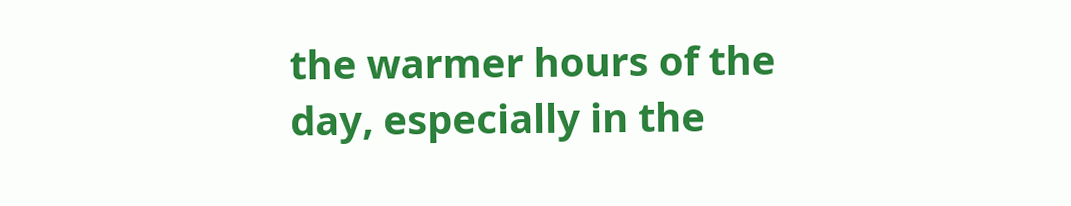the warmer hours of the day, especially in the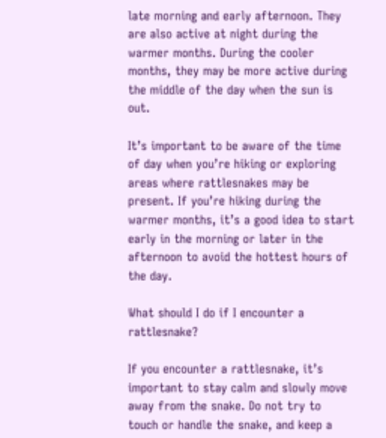late morning and early afternoon. They are also active at night during the warmer months. During the cooler months, they may be more active during the middle of the day when the sun is out.

It’s important to be aware of the time of day when you’re hiking or exploring areas where rattlesnakes may be present. If you’re hiking during the warmer months, it’s a good idea to start early in the morning or later in the afternoon to avoid the hottest hours of the day.

What should I do if I encounter a rattlesnake?

If you encounter a rattlesnake, it’s important to stay calm and slowly move away from the snake. Do not try to touch or handle the snake, and keep a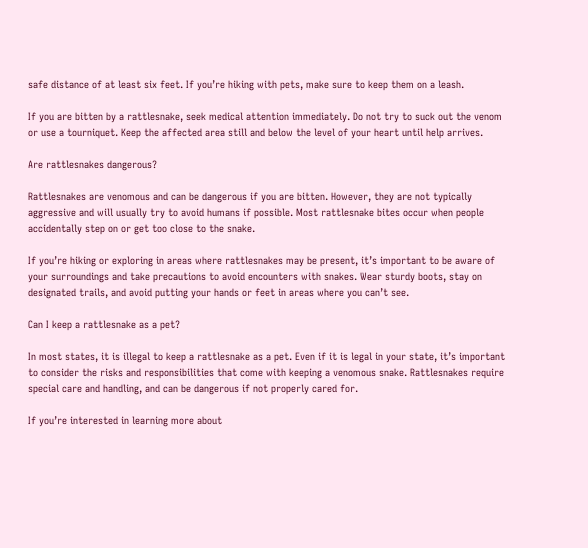safe distance of at least six feet. If you’re hiking with pets, make sure to keep them on a leash.

If you are bitten by a rattlesnake, seek medical attention immediately. Do not try to suck out the venom or use a tourniquet. Keep the affected area still and below the level of your heart until help arrives.

Are rattlesnakes dangerous?

Rattlesnakes are venomous and can be dangerous if you are bitten. However, they are not typically aggressive and will usually try to avoid humans if possible. Most rattlesnake bites occur when people accidentally step on or get too close to the snake.

If you’re hiking or exploring in areas where rattlesnakes may be present, it’s important to be aware of your surroundings and take precautions to avoid encounters with snakes. Wear sturdy boots, stay on designated trails, and avoid putting your hands or feet in areas where you can’t see.

Can I keep a rattlesnake as a pet?

In most states, it is illegal to keep a rattlesnake as a pet. Even if it is legal in your state, it’s important to consider the risks and responsibilities that come with keeping a venomous snake. Rattlesnakes require special care and handling, and can be dangerous if not properly cared for.

If you’re interested in learning more about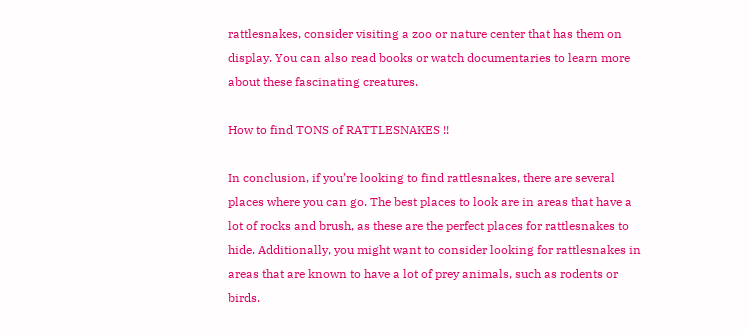rattlesnakes, consider visiting a zoo or nature center that has them on display. You can also read books or watch documentaries to learn more about these fascinating creatures.

How to find TONS of RATTLESNAKES !!

In conclusion, if you’re looking to find rattlesnakes, there are several places where you can go. The best places to look are in areas that have a lot of rocks and brush, as these are the perfect places for rattlesnakes to hide. Additionally, you might want to consider looking for rattlesnakes in areas that are known to have a lot of prey animals, such as rodents or birds.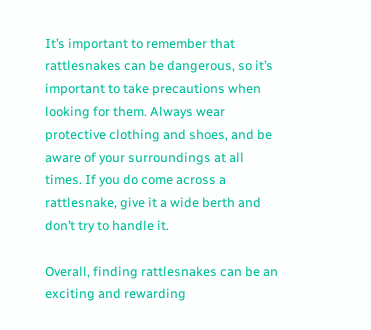It’s important to remember that rattlesnakes can be dangerous, so it’s important to take precautions when looking for them. Always wear protective clothing and shoes, and be aware of your surroundings at all times. If you do come across a rattlesnake, give it a wide berth and don’t try to handle it.

Overall, finding rattlesnakes can be an exciting and rewarding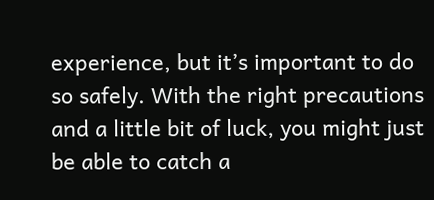experience, but it’s important to do so safely. With the right precautions and a little bit of luck, you might just be able to catch a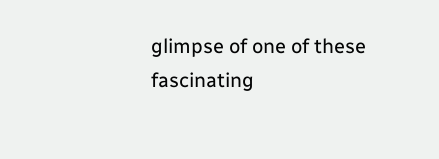glimpse of one of these fascinating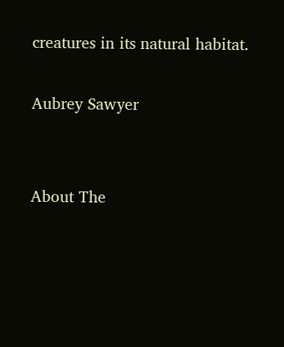creatures in its natural habitat.

Aubrey Sawyer


About The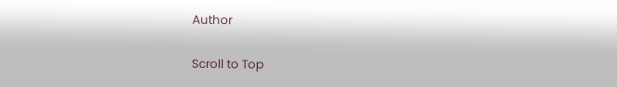Author

Scroll to Top